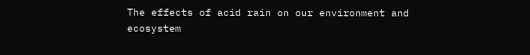The effects of acid rain on our environment and ecosystem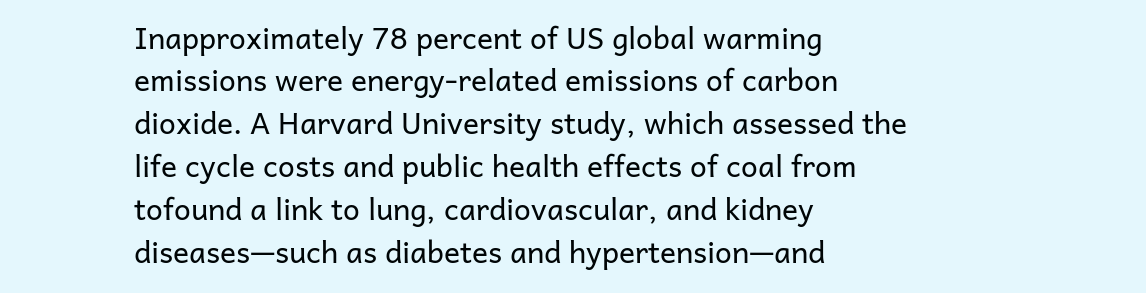Inapproximately 78 percent of US global warming emissions were energy-related emissions of carbon dioxide. A Harvard University study, which assessed the life cycle costs and public health effects of coal from tofound a link to lung, cardiovascular, and kidney diseases—such as diabetes and hypertension—and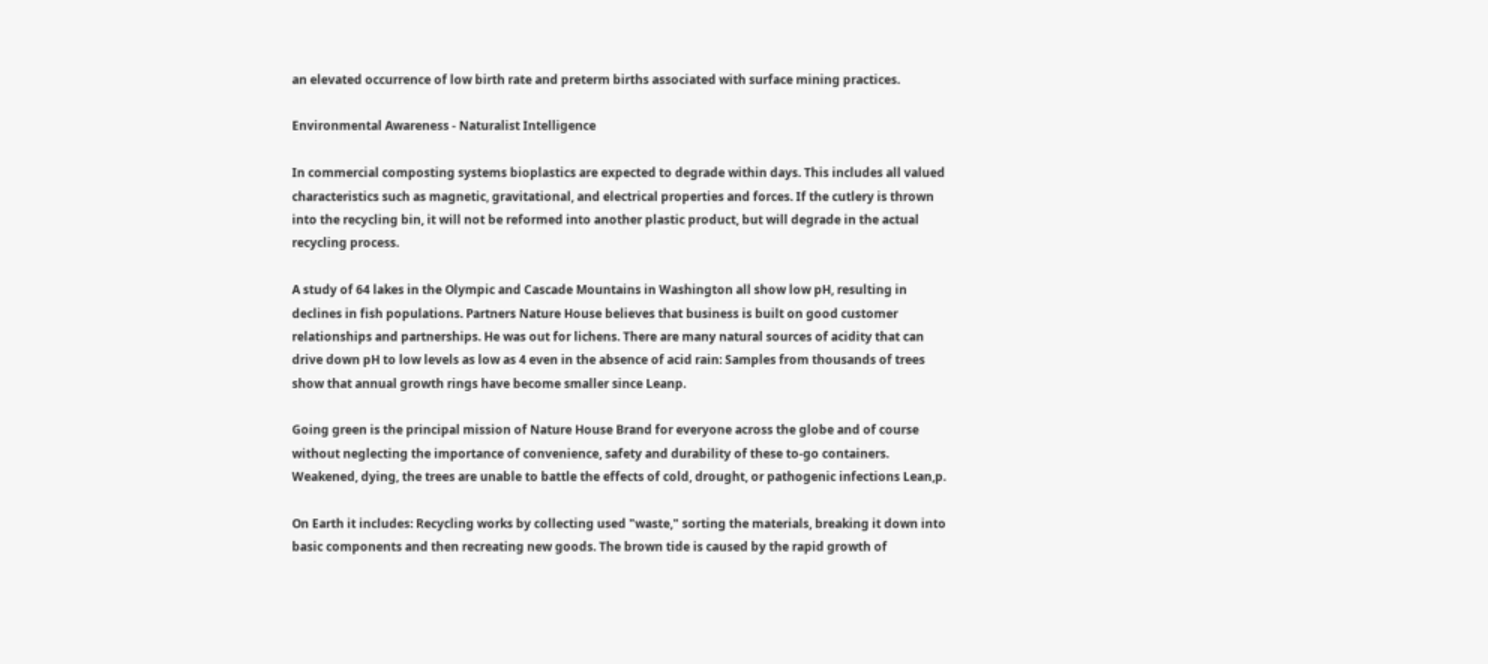an elevated occurrence of low birth rate and preterm births associated with surface mining practices.

Environmental Awareness - Naturalist Intelligence

In commercial composting systems bioplastics are expected to degrade within days. This includes all valued characteristics such as magnetic, gravitational, and electrical properties and forces. If the cutlery is thrown into the recycling bin, it will not be reformed into another plastic product, but will degrade in the actual recycling process.

A study of 64 lakes in the Olympic and Cascade Mountains in Washington all show low pH, resulting in declines in fish populations. Partners Nature House believes that business is built on good customer relationships and partnerships. He was out for lichens. There are many natural sources of acidity that can drive down pH to low levels as low as 4 even in the absence of acid rain: Samples from thousands of trees show that annual growth rings have become smaller since Leanp.

Going green is the principal mission of Nature House Brand for everyone across the globe and of course without neglecting the importance of convenience, safety and durability of these to-go containers. Weakened, dying, the trees are unable to battle the effects of cold, drought, or pathogenic infections Lean,p.

On Earth it includes: Recycling works by collecting used "waste," sorting the materials, breaking it down into basic components and then recreating new goods. The brown tide is caused by the rapid growth of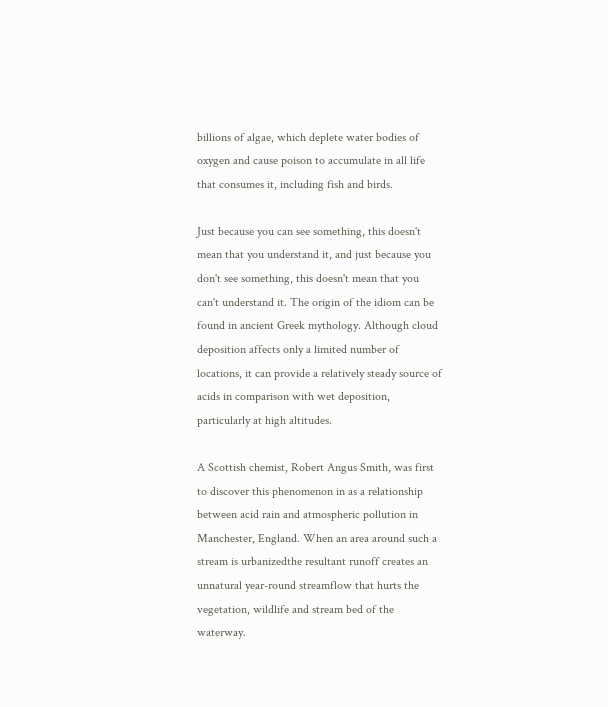billions of algae, which deplete water bodies of oxygen and cause poison to accumulate in all life that consumes it, including fish and birds.

Just because you can see something, this doesn't mean that you understand it, and just because you don't see something, this doesn't mean that you can't understand it. The origin of the idiom can be found in ancient Greek mythology. Although cloud deposition affects only a limited number of locations, it can provide a relatively steady source of acids in comparison with wet deposition, particularly at high altitudes.

A Scottish chemist, Robert Angus Smith, was first to discover this phenomenon in as a relationship between acid rain and atmospheric pollution in Manchester, England. When an area around such a stream is urbanizedthe resultant runoff creates an unnatural year-round streamflow that hurts the vegetation, wildlife and stream bed of the waterway.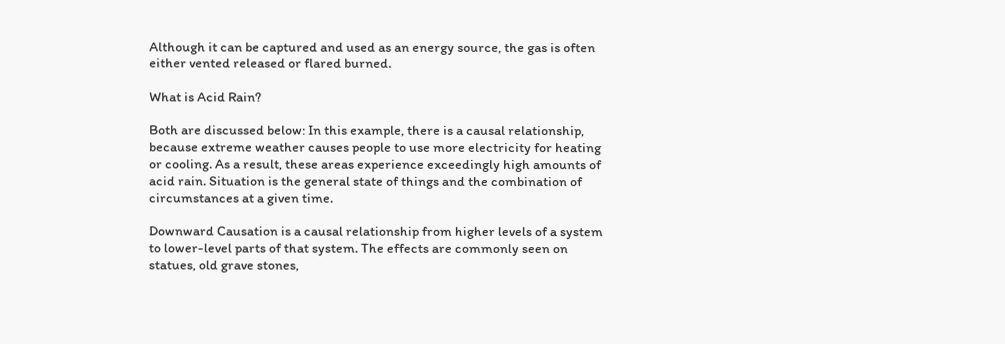Although it can be captured and used as an energy source, the gas is often either vented released or flared burned.

What is Acid Rain?

Both are discussed below: In this example, there is a causal relationship, because extreme weather causes people to use more electricity for heating or cooling. As a result, these areas experience exceedingly high amounts of acid rain. Situation is the general state of things and the combination of circumstances at a given time.

Downward Causation is a causal relationship from higher levels of a system to lower-level parts of that system. The effects are commonly seen on statues, old grave stones,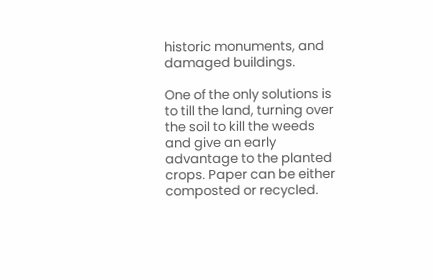historic monuments, and damaged buildings.

One of the only solutions is to till the land, turning over the soil to kill the weeds and give an early advantage to the planted crops. Paper can be either composted or recycled.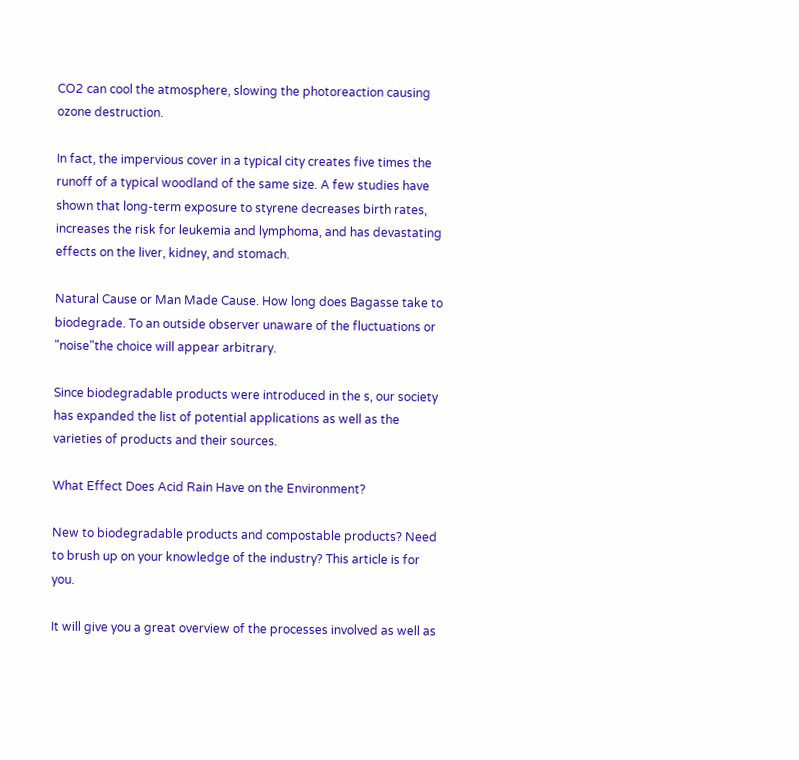CO2 can cool the atmosphere, slowing the photoreaction causing ozone destruction.

In fact, the impervious cover in a typical city creates five times the runoff of a typical woodland of the same size. A few studies have shown that long-term exposure to styrene decreases birth rates, increases the risk for leukemia and lymphoma, and has devastating effects on the liver, kidney, and stomach.

Natural Cause or Man Made Cause. How long does Bagasse take to biodegrade. To an outside observer unaware of the fluctuations or "noise"the choice will appear arbitrary.

Since biodegradable products were introduced in the s, our society has expanded the list of potential applications as well as the varieties of products and their sources.

What Effect Does Acid Rain Have on the Environment?

New to biodegradable products and compostable products? Need to brush up on your knowledge of the industry? This article is for you.

It will give you a great overview of the processes involved as well as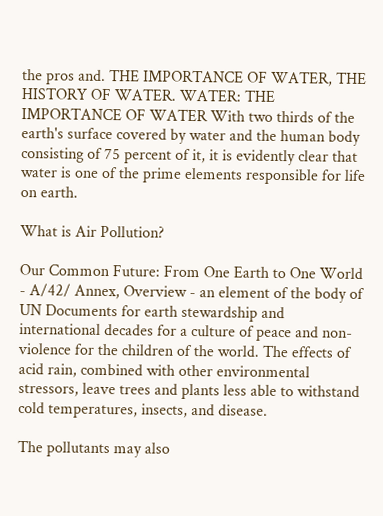the pros and. THE IMPORTANCE OF WATER, THE HISTORY OF WATER. WATER: THE IMPORTANCE OF WATER With two thirds of the earth's surface covered by water and the human body consisting of 75 percent of it, it is evidently clear that water is one of the prime elements responsible for life on earth.

What is Air Pollution?

Our Common Future: From One Earth to One World - A/42/ Annex, Overview - an element of the body of UN Documents for earth stewardship and international decades for a culture of peace and non-violence for the children of the world. The effects of acid rain, combined with other environmental stressors, leave trees and plants less able to withstand cold temperatures, insects, and disease.

The pollutants may also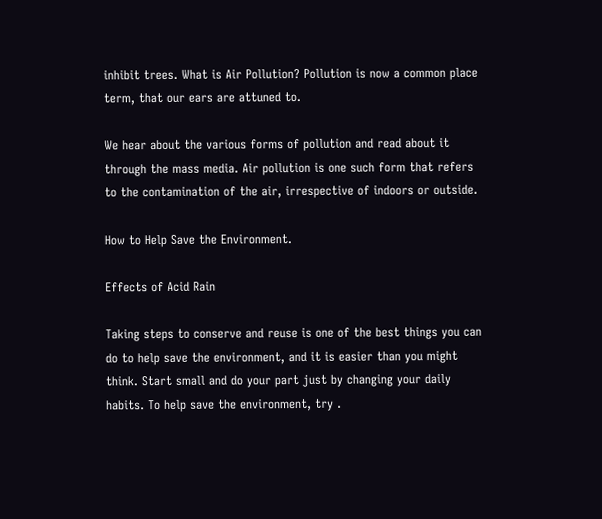inhibit trees. What is Air Pollution? Pollution is now a common place term, that our ears are attuned to.

We hear about the various forms of pollution and read about it through the mass media. Air pollution is one such form that refers to the contamination of the air, irrespective of indoors or outside.

How to Help Save the Environment.

Effects of Acid Rain

Taking steps to conserve and reuse is one of the best things you can do to help save the environment, and it is easier than you might think. Start small and do your part just by changing your daily habits. To help save the environment, try .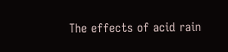The effects of acid rain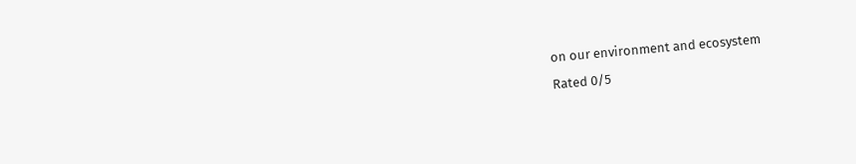on our environment and ecosystem
Rated 0/5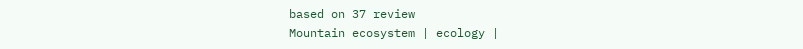based on 37 review
Mountain ecosystem | ecology |